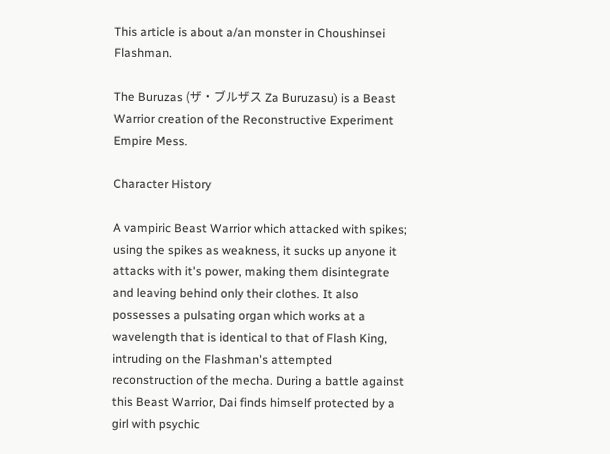This article is about a/an monster in Choushinsei Flashman.

The Buruzas (ザ・ブルザス Za Buruzasu) is a Beast Warrior creation of the Reconstructive Experiment Empire Mess.

Character History

A vampiric Beast Warrior which attacked with spikes; using the spikes as weakness, it sucks up anyone it attacks with it's power, making them disintegrate and leaving behind only their clothes. It also possesses a pulsating organ which works at a wavelength that is identical to that of Flash King, intruding on the Flashman's attempted reconstruction of the mecha. During a battle against this Beast Warrior, Dai finds himself protected by a girl with psychic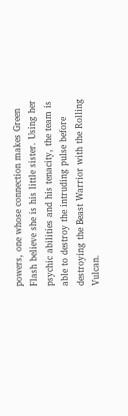powers, one whose connection makes Green Flash believe she is his little sister. Using her psychic abilities and his tenacity, the team is able to destroy the intruding pulse before destroying the Beast Warrior with the Rolling Vulcan.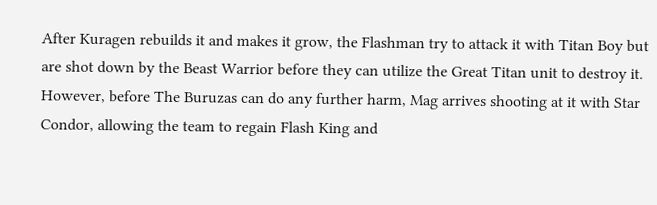After Kuragen rebuilds it and makes it grow, the Flashman try to attack it with Titan Boy but are shot down by the Beast Warrior before they can utilize the Great Titan unit to destroy it. However, before The Buruzas can do any further harm, Mag arrives shooting at it with Star Condor, allowing the team to regain Flash King and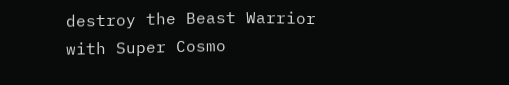destroy the Beast Warrior with Super Cosmo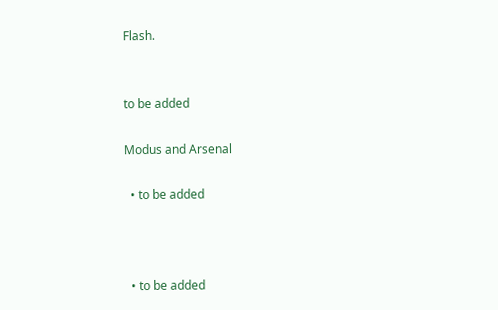Flash.


to be added

Modus and Arsenal

  • to be added



  • to be added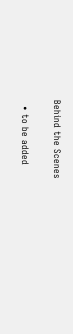Behind the Scenes

  • to be added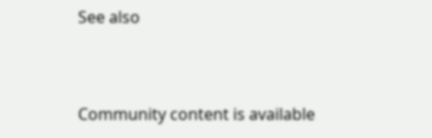See also


Community content is available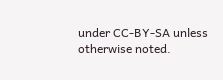under CC-BY-SA unless otherwise noted.